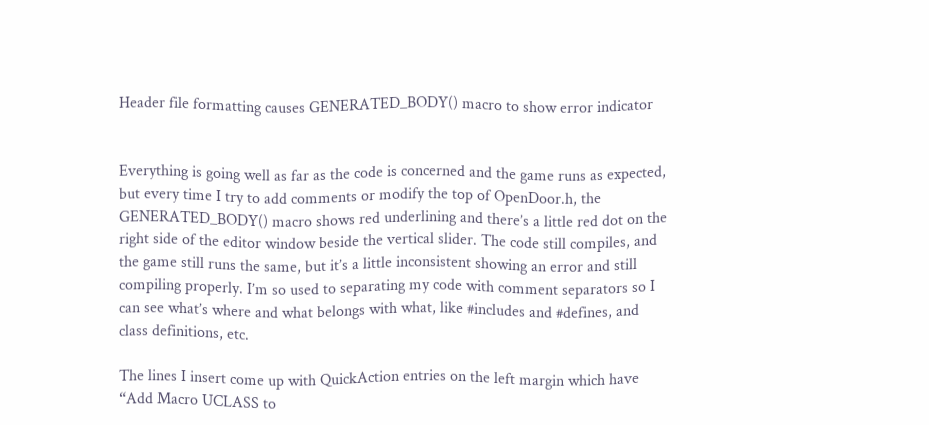Header file formatting causes GENERATED_BODY() macro to show error indicator


Everything is going well as far as the code is concerned and the game runs as expected, but every time I try to add comments or modify the top of OpenDoor.h, the GENERATED_BODY() macro shows red underlining and there’s a little red dot on the right side of the editor window beside the vertical slider. The code still compiles, and the game still runs the same, but it’s a little inconsistent showing an error and still compiling properly. I’m so used to separating my code with comment separators so I can see what’s where and what belongs with what, like #includes and #defines, and class definitions, etc.

The lines I insert come up with QuickAction entries on the left margin which have “Add Macro UCLASS to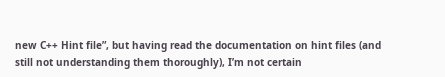new C++ Hint file”, but having read the documentation on hint files (and still not understanding them thoroughly), I’m not certain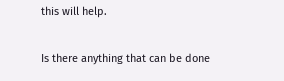this will help.

Is there anything that can be done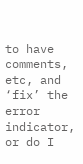to have comments, etc, and ‘fix’ the error indicator, or do I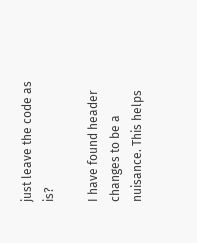just leave the code as is?

I have found header changes to be a nuisance. This helps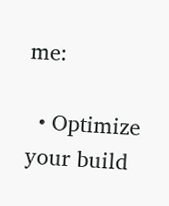me:

  • Optimize your build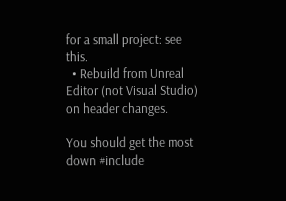for a small project: see this.
  • Rebuild from Unreal Editor (not Visual Studio) on header changes.

You should get the most down #include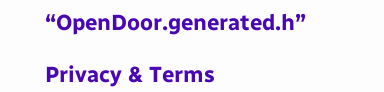“OpenDoor.generated.h”

Privacy & Terms